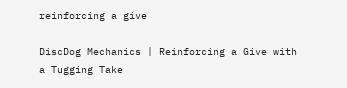reinforcing a give

DiscDog Mechanics | Reinforcing a Give with a Tugging Take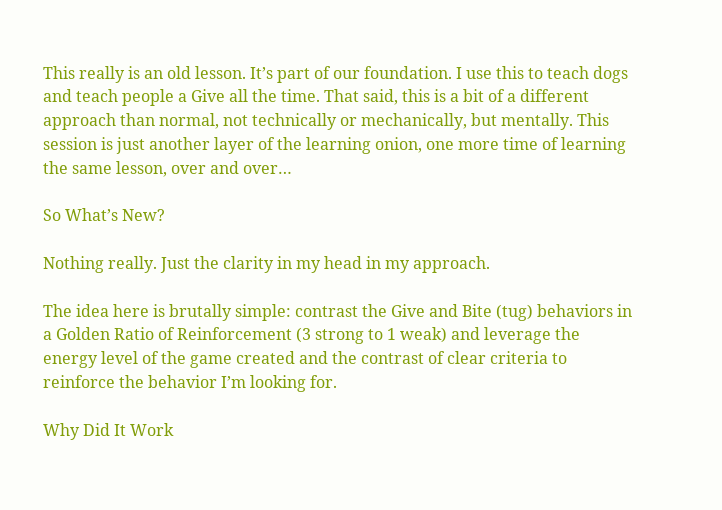This really is an old lesson. It’s part of our foundation. I use this to teach dogs and teach people a Give all the time. That said, this is a bit of a different approach than normal, not technically or mechanically, but mentally. This session is just another layer of the learning onion, one more time of learning the same lesson, over and over…

So What’s New?

Nothing really. Just the clarity in my head in my approach.

The idea here is brutally simple: contrast the Give and Bite (tug) behaviors in a Golden Ratio of Reinforcement (3 strong to 1 weak) and leverage the energy level of the game created and the contrast of clear criteria to reinforce the behavior I’m looking for.

Why Did It Work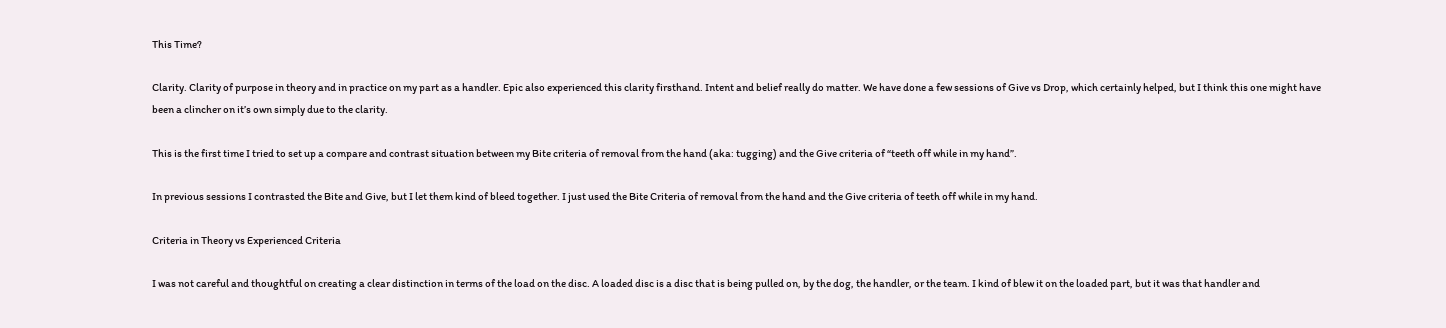This Time?

Clarity. Clarity of purpose in theory and in practice on my part as a handler. Epic also experienced this clarity firsthand. Intent and belief really do matter. We have done a few sessions of Give vs Drop, which certainly helped, but I think this one might have been a clincher on it’s own simply due to the clarity.

This is the first time I tried to set up a compare and contrast situation between my Bite criteria of removal from the hand (aka: tugging) and the Give criteria of “teeth off while in my hand”.

In previous sessions I contrasted the Bite and Give, but I let them kind of bleed together. I just used the Bite Criteria of removal from the hand and the Give criteria of teeth off while in my hand.

Criteria in Theory vs Experienced Criteria

I was not careful and thoughtful on creating a clear distinction in terms of the load on the disc. A loaded disc is a disc that is being pulled on, by the dog, the handler, or the team. I kind of blew it on the loaded part, but it was that handler and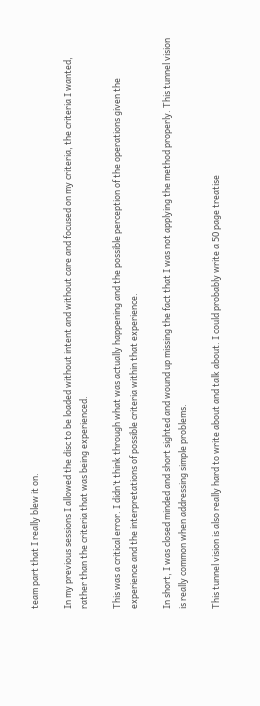team part that I really blew it on.

In my previous sessions I allowed the disc to be loaded without intent and without care and focused on my criteria, the criteria I wanted, rather than the criteria that was being experienced.

This was a critical error. I didn’t think through what was actually happening and the possible perception of the operations given the experience and the interpretations of possible criteria within that experience.

In short, I was closed minded and short sighted and wound up missing the fact that I was not applying the method properly. This tunnel vision is really common when addressing simple problems.

This tunnel vision is also really hard to write about and talk about. I could probably write a 50 page treatise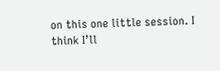on this one little session. I think I’ll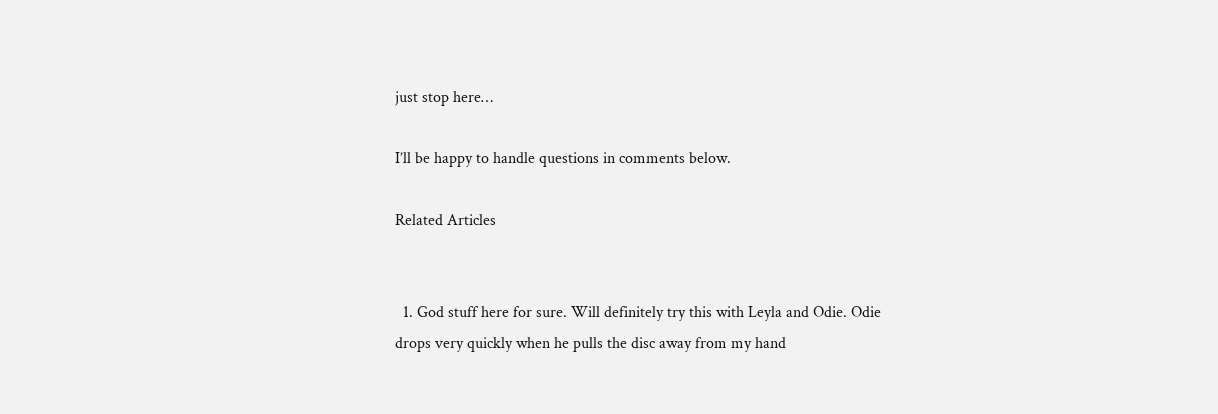just stop here…

I’ll be happy to handle questions in comments below.

Related Articles


  1. God stuff here for sure. Will definitely try this with Leyla and Odie. Odie drops very quickly when he pulls the disc away from my hand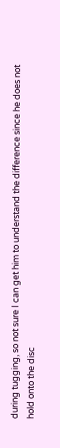during tugging, so not sure I can get him to understand the difference since he does not hold onto the disc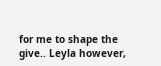for me to shape the give.. Leyla however,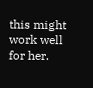this might work well for her.